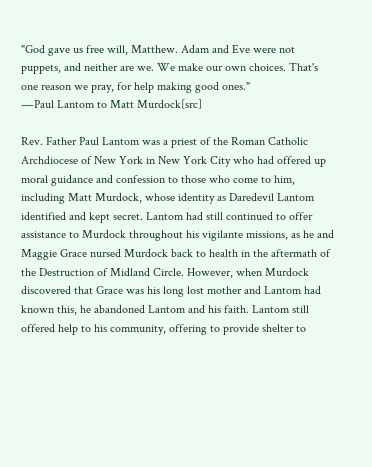"God gave us free will, Matthew. Adam and Eve were not puppets, and neither are we. We make our own choices. That's one reason we pray, for help making good ones."
―Paul Lantom to Matt Murdock[src]

Rev. Father Paul Lantom was a priest of the Roman Catholic Archdiocese of New York in New York City who had offered up moral guidance and confession to those who come to him, including Matt Murdock, whose identity as Daredevil Lantom identified and kept secret. Lantom had still continued to offer assistance to Murdock throughout his vigilante missions, as he and Maggie Grace nursed Murdock back to health in the aftermath of the Destruction of Midland Circle. However, when Murdock discovered that Grace was his long lost mother and Lantom had known this, he abandoned Lantom and his faith. Lantom still offered help to his community, offering to provide shelter to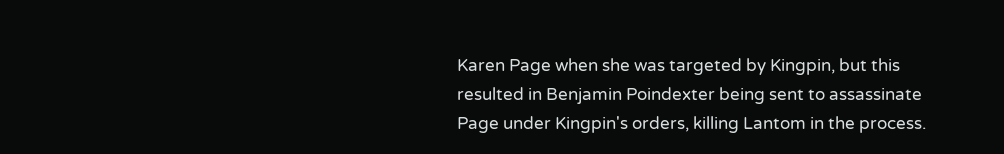Karen Page when she was targeted by Kingpin, but this resulted in Benjamin Poindexter being sent to assassinate Page under Kingpin's orders, killing Lantom in the process.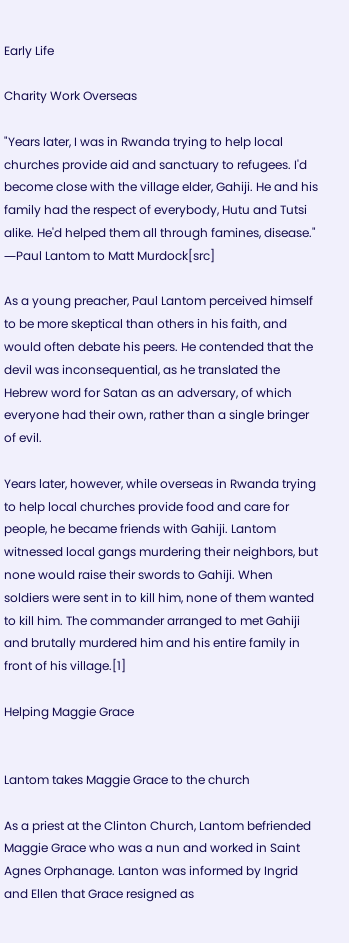Early Life

Charity Work Overseas

"Years later, I was in Rwanda trying to help local churches provide aid and sanctuary to refugees. I'd become close with the village elder, Gahiji. He and his family had the respect of everybody, Hutu and Tutsi alike. He'd helped them all through famines, disease."
―Paul Lantom to Matt Murdock[src]

As a young preacher, Paul Lantom perceived himself to be more skeptical than others in his faith, and would often debate his peers. He contended that the devil was inconsequential, as he translated the Hebrew word for Satan as an adversary, of which everyone had their own, rather than a single bringer of evil.

Years later, however, while overseas in Rwanda trying to help local churches provide food and care for people, he became friends with Gahiji. Lantom witnessed local gangs murdering their neighbors, but none would raise their swords to Gahiji. When soldiers were sent in to kill him, none of them wanted to kill him. The commander arranged to met Gahiji and brutally murdered him and his entire family in front of his village.[1]

Helping Maggie Grace


Lantom takes Maggie Grace to the church

As a priest at the Clinton Church, Lantom befriended Maggie Grace who was a nun and worked in Saint Agnes Orphanage. Lanton was informed by Ingrid and Ellen that Grace resigned as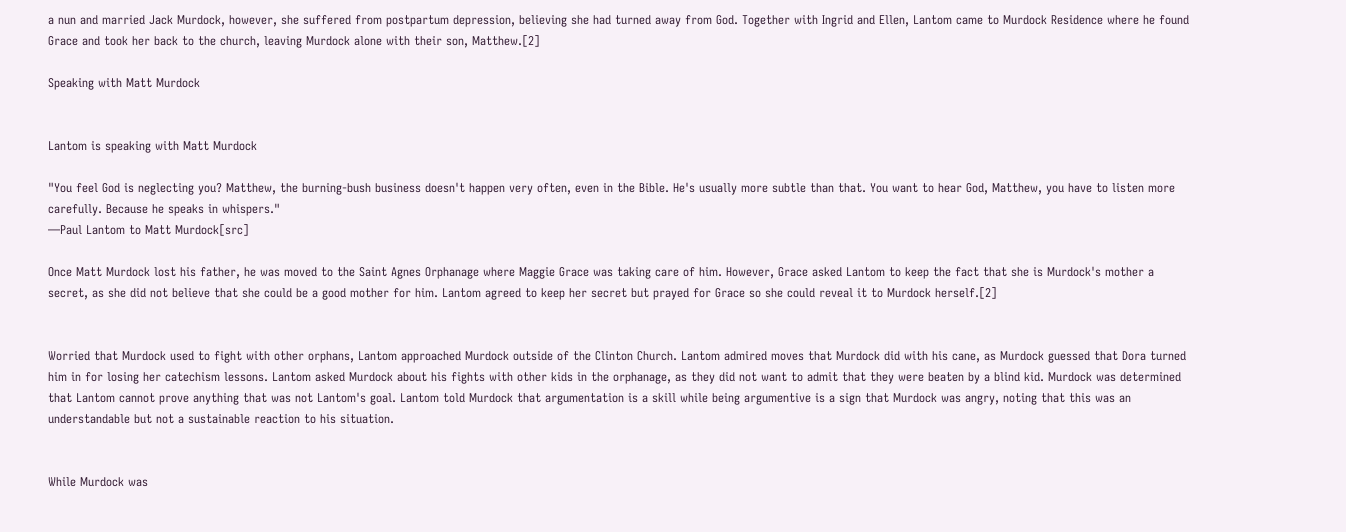a nun and married Jack Murdock, however, she suffered from postpartum depression, believing she had turned away from God. Together with Ingrid and Ellen, Lantom came to Murdock Residence where he found Grace and took her back to the church, leaving Murdock alone with their son, Matthew.[2]

Speaking with Matt Murdock


Lantom is speaking with Matt Murdock

"You feel God is neglecting you? Matthew, the burning-bush business doesn't happen very often, even in the Bible. He's usually more subtle than that. You want to hear God, Matthew, you have to listen more carefully. Because he speaks in whispers."
―Paul Lantom to Matt Murdock[src]

Once Matt Murdock lost his father, he was moved to the Saint Agnes Orphanage where Maggie Grace was taking care of him. However, Grace asked Lantom to keep the fact that she is Murdock's mother a secret, as she did not believe that she could be a good mother for him. Lantom agreed to keep her secret but prayed for Grace so she could reveal it to Murdock herself.[2]


Worried that Murdock used to fight with other orphans, Lantom approached Murdock outside of the Clinton Church. Lantom admired moves that Murdock did with his cane, as Murdock guessed that Dora turned him in for losing her catechism lessons. Lantom asked Murdock about his fights with other kids in the orphanage, as they did not want to admit that they were beaten by a blind kid. Murdock was determined that Lantom cannot prove anything that was not Lantom's goal. Lantom told Murdock that argumentation is a skill while being argumentive is a sign that Murdock was angry, noting that this was an understandable but not a sustainable reaction to his situation.


While Murdock was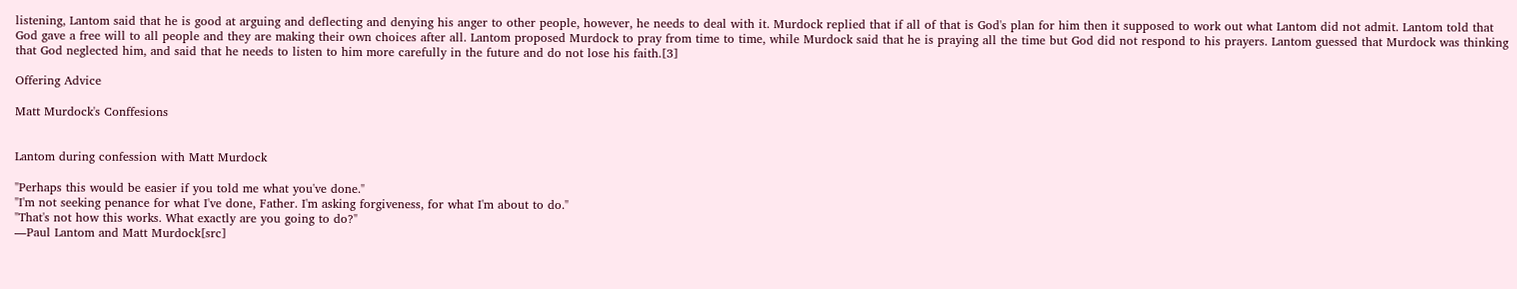listening, Lantom said that he is good at arguing and deflecting and denying his anger to other people, however, he needs to deal with it. Murdock replied that if all of that is God's plan for him then it supposed to work out what Lantom did not admit. Lantom told that God gave a free will to all people and they are making their own choices after all. Lantom proposed Murdock to pray from time to time, while Murdock said that he is praying all the time but God did not respond to his prayers. Lantom guessed that Murdock was thinking that God neglected him, and said that he needs to listen to him more carefully in the future and do not lose his faith.[3]

Offering Advice

Matt Murdock's Conffesions


Lantom during confession with Matt Murdock

"Perhaps this would be easier if you told me what you've done."
"I'm not seeking penance for what I've done, Father. I'm asking forgiveness, for what I'm about to do."
"That's not how this works. What exactly are you going to do?"
―Paul Lantom and Matt Murdock[src]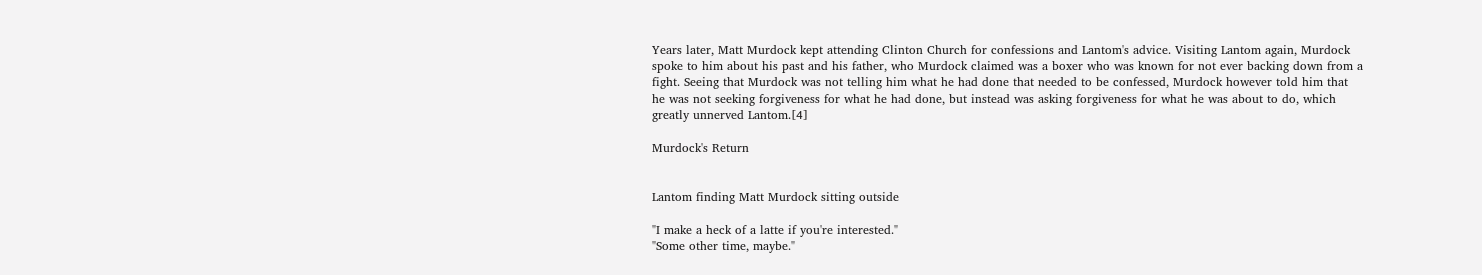Years later, Matt Murdock kept attending Clinton Church for confessions and Lantom's advice. Visiting Lantom again, Murdock spoke to him about his past and his father, who Murdock claimed was a boxer who was known for not ever backing down from a fight. Seeing that Murdock was not telling him what he had done that needed to be confessed, Murdock however told him that he was not seeking forgiveness for what he had done, but instead was asking forgiveness for what he was about to do, which greatly unnerved Lantom.[4]

Murdock's Return


Lantom finding Matt Murdock sitting outside

"I make a heck of a latte if you're interested."
"Some other time, maybe."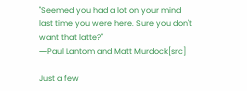"Seemed you had a lot on your mind last time you were here. Sure you don't want that latte?"
―Paul Lantom and Matt Murdock[src]

Just a few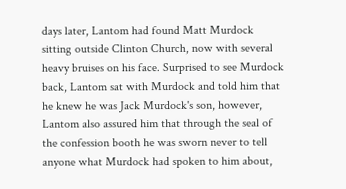days later, Lantom had found Matt Murdock sitting outside Clinton Church, now with several heavy bruises on his face. Surprised to see Murdock back, Lantom sat with Murdock and told him that he knew he was Jack Murdock's son, however, Lantom also assured him that through the seal of the confession booth he was sworn never to tell anyone what Murdock had spoken to him about,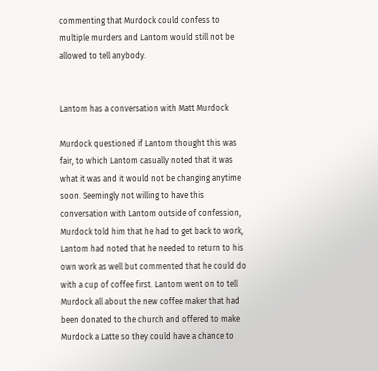commenting that Murdock could confess to multiple murders and Lantom would still not be allowed to tell anybody.


Lantom has a conversation with Matt Murdock

Murdock questioned if Lantom thought this was fair, to which Lantom casually noted that it was what it was and it would not be changing anytime soon. Seemingly not willing to have this conversation with Lantom outside of confession, Murdock told him that he had to get back to work, Lantom had noted that he needed to return to his own work as well but commented that he could do with a cup of coffee first. Lantom went on to tell Murdock all about the new coffee maker that had been donated to the church and offered to make Murdock a Latte so they could have a chance to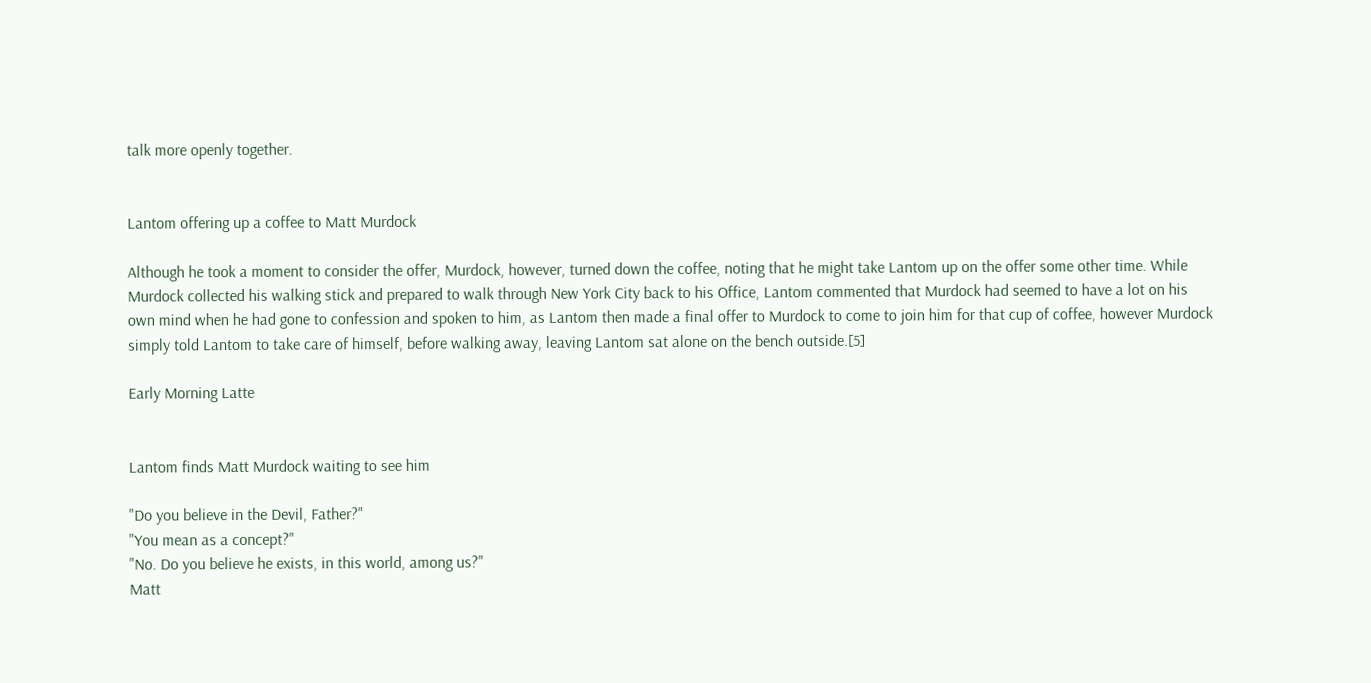talk more openly together.


Lantom offering up a coffee to Matt Murdock

Although he took a moment to consider the offer, Murdock, however, turned down the coffee, noting that he might take Lantom up on the offer some other time. While Murdock collected his walking stick and prepared to walk through New York City back to his Office, Lantom commented that Murdock had seemed to have a lot on his own mind when he had gone to confession and spoken to him, as Lantom then made a final offer to Murdock to come to join him for that cup of coffee, however Murdock simply told Lantom to take care of himself, before walking away, leaving Lantom sat alone on the bench outside.[5]

Early Morning Latte


Lantom finds Matt Murdock waiting to see him

"Do you believe in the Devil, Father?"
"You mean as a concept?"
"No. Do you believe he exists, in this world, among us?"
Matt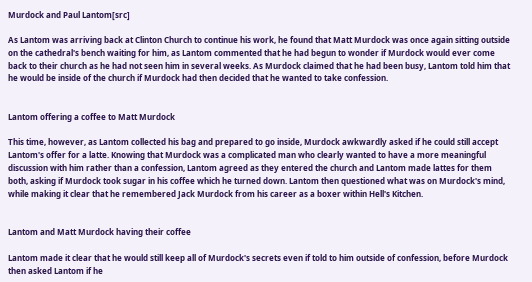Murdock and Paul Lantom[src]

As Lantom was arriving back at Clinton Church to continue his work, he found that Matt Murdock was once again sitting outside on the cathedral's bench waiting for him, as Lantom commented that he had begun to wonder if Murdock would ever come back to their church as he had not seen him in several weeks. As Murdock claimed that he had been busy, Lantom told him that he would be inside of the church if Murdock had then decided that he wanted to take confession.


Lantom offering a coffee to Matt Murdock

This time, however, as Lantom collected his bag and prepared to go inside, Murdock awkwardly asked if he could still accept Lantom's offer for a latte. Knowing that Murdock was a complicated man who clearly wanted to have a more meaningful discussion with him rather than a confession, Lantom agreed as they entered the church and Lantom made lattes for them both, asking if Murdock took sugar in his coffee which he turned down. Lantom then questioned what was on Murdock's mind, while making it clear that he remembered Jack Murdock from his career as a boxer within Hell's Kitchen.


Lantom and Matt Murdock having their coffee

Lantom made it clear that he would still keep all of Murdock's secrets even if told to him outside of confession, before Murdock then asked Lantom if he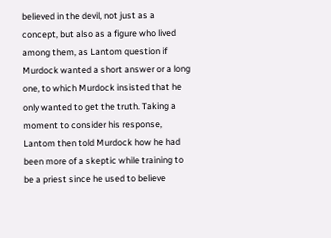believed in the devil, not just as a concept, but also as a figure who lived among them, as Lantom question if Murdock wanted a short answer or a long one, to which Murdock insisted that he only wanted to get the truth. Taking a moment to consider his response, Lantom then told Murdock how he had been more of a skeptic while training to be a priest since he used to believe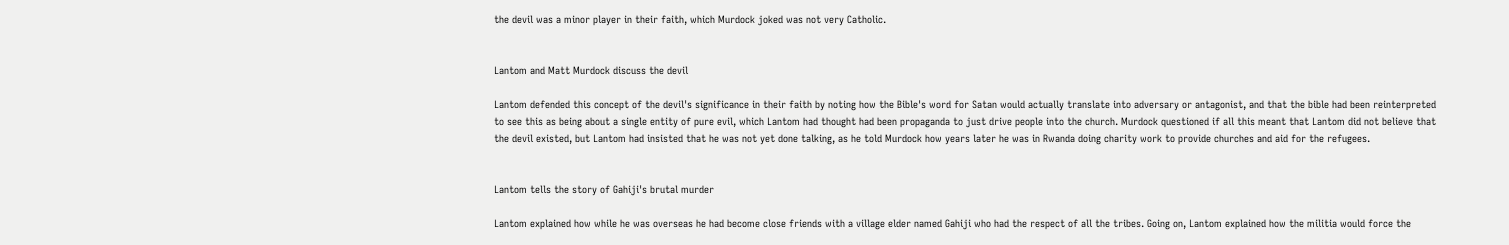the devil was a minor player in their faith, which Murdock joked was not very Catholic.


Lantom and Matt Murdock discuss the devil

Lantom defended this concept of the devil's significance in their faith by noting how the Bible's word for Satan would actually translate into adversary or antagonist, and that the bible had been reinterpreted to see this as being about a single entity of pure evil, which Lantom had thought had been propaganda to just drive people into the church. Murdock questioned if all this meant that Lantom did not believe that the devil existed, but Lantom had insisted that he was not yet done talking, as he told Murdock how years later he was in Rwanda doing charity work to provide churches and aid for the refugees.


Lantom tells the story of Gahiji's brutal murder

Lantom explained how while he was overseas he had become close friends with a village elder named Gahiji who had the respect of all the tribes. Going on, Lantom explained how the militia would force the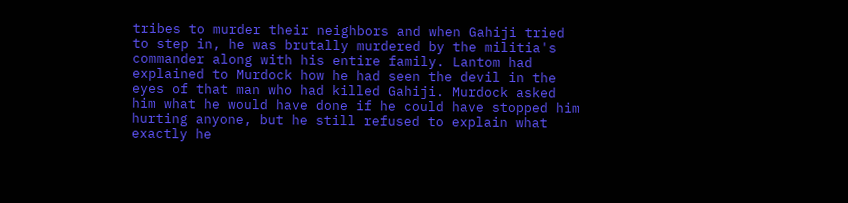tribes to murder their neighbors and when Gahiji tried to step in, he was brutally murdered by the militia's commander along with his entire family. Lantom had explained to Murdock how he had seen the devil in the eyes of that man who had killed Gahiji. Murdock asked him what he would have done if he could have stopped him hurting anyone, but he still refused to explain what exactly he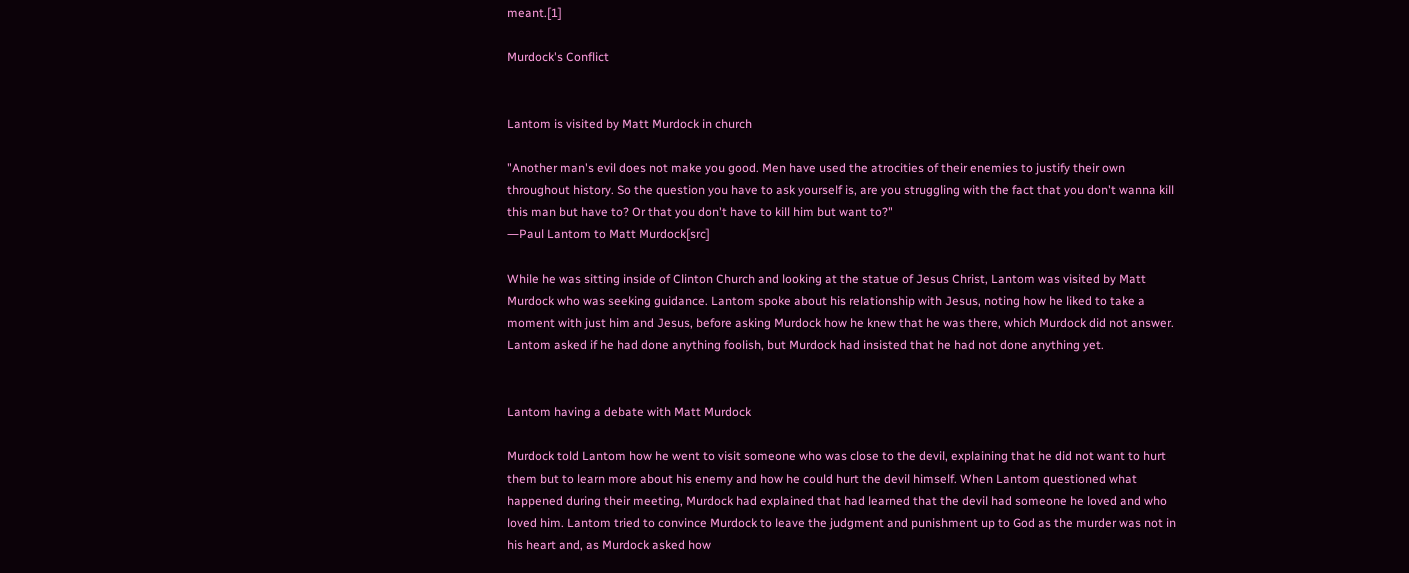meant.[1]

Murdock's Conflict


Lantom is visited by Matt Murdock in church

"Another man's evil does not make you good. Men have used the atrocities of their enemies to justify their own throughout history. So the question you have to ask yourself is, are you struggling with the fact that you don't wanna kill this man but have to? Or that you don't have to kill him but want to?"
―Paul Lantom to Matt Murdock[src]

While he was sitting inside of Clinton Church and looking at the statue of Jesus Christ, Lantom was visited by Matt Murdock who was seeking guidance. Lantom spoke about his relationship with Jesus, noting how he liked to take a moment with just him and Jesus, before asking Murdock how he knew that he was there, which Murdock did not answer. Lantom asked if he had done anything foolish, but Murdock had insisted that he had not done anything yet.


Lantom having a debate with Matt Murdock

Murdock told Lantom how he went to visit someone who was close to the devil, explaining that he did not want to hurt them but to learn more about his enemy and how he could hurt the devil himself. When Lantom questioned what happened during their meeting, Murdock had explained that had learned that the devil had someone he loved and who loved him. Lantom tried to convince Murdock to leave the judgment and punishment up to God as the murder was not in his heart and, as Murdock asked how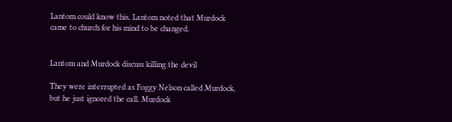Lantom could know this, Lantom noted that Murdock came to church for his mind to be changed.


Lantom and Murdock discuss killing the devil

They were interrupted as Foggy Nelson called Murdock, but he just ignored the call. Murdock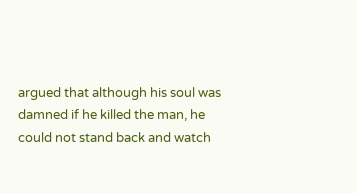argued that although his soul was damned if he killed the man, he could not stand back and watch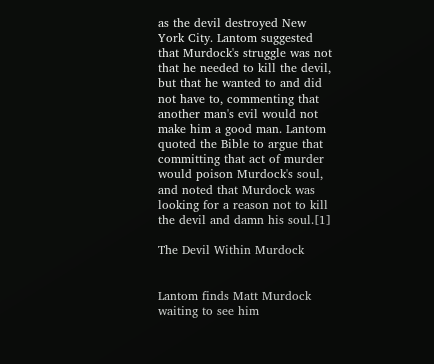as the devil destroyed New York City. Lantom suggested that Murdock's struggle was not that he needed to kill the devil, but that he wanted to and did not have to, commenting that another man's evil would not make him a good man. Lantom quoted the Bible to argue that committing that act of murder would poison Murdock's soul, and noted that Murdock was looking for a reason not to kill the devil and damn his soul.[1]

The Devil Within Murdock


Lantom finds Matt Murdock waiting to see him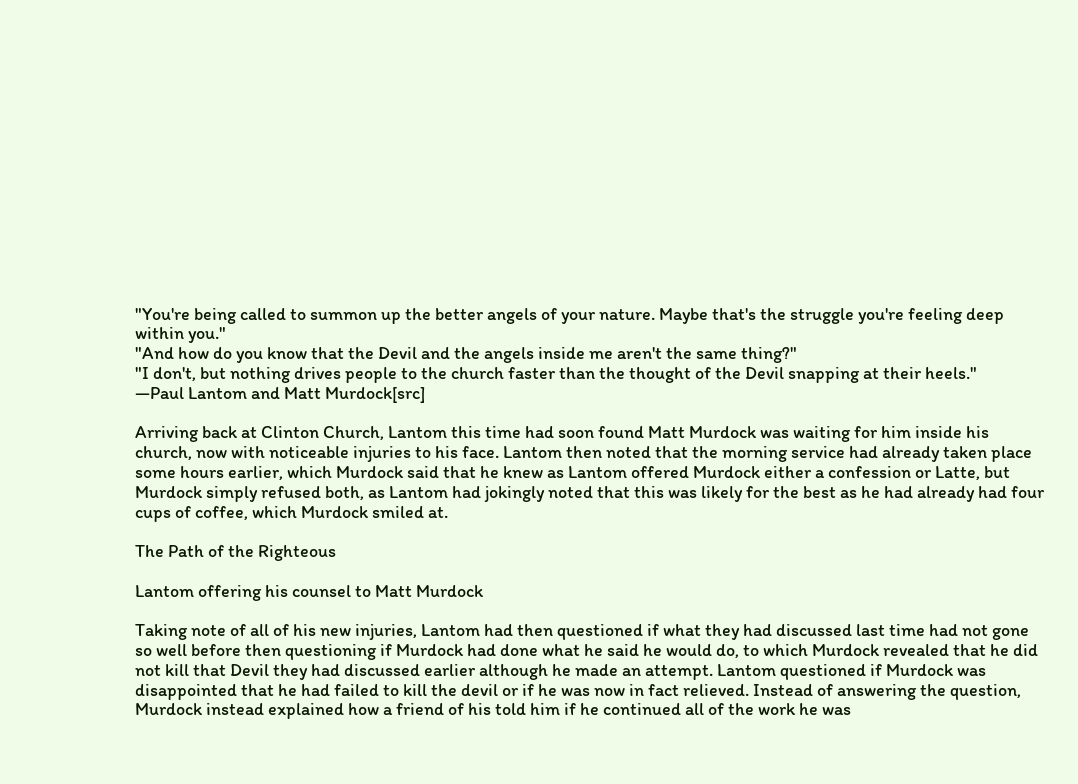"You're being called to summon up the better angels of your nature. Maybe that's the struggle you're feeling deep within you."
"And how do you know that the Devil and the angels inside me aren't the same thing?"
"I don't, but nothing drives people to the church faster than the thought of the Devil snapping at their heels."
―Paul Lantom and Matt Murdock[src]

Arriving back at Clinton Church, Lantom this time had soon found Matt Murdock was waiting for him inside his church, now with noticeable injuries to his face. Lantom then noted that the morning service had already taken place some hours earlier, which Murdock said that he knew as Lantom offered Murdock either a confession or Latte, but Murdock simply refused both, as Lantom had jokingly noted that this was likely for the best as he had already had four cups of coffee, which Murdock smiled at.

The Path of the Righteous

Lantom offering his counsel to Matt Murdock

Taking note of all of his new injuries, Lantom had then questioned if what they had discussed last time had not gone so well before then questioning if Murdock had done what he said he would do, to which Murdock revealed that he did not kill that Devil they had discussed earlier although he made an attempt. Lantom questioned if Murdock was disappointed that he had failed to kill the devil or if he was now in fact relieved. Instead of answering the question, Murdock instead explained how a friend of his told him if he continued all of the work he was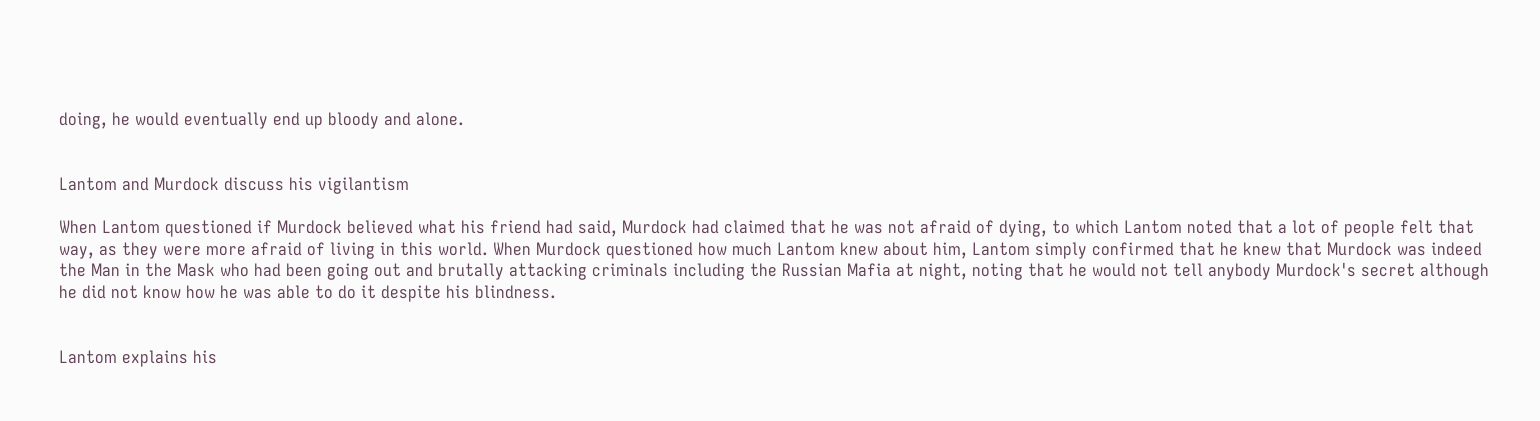doing, he would eventually end up bloody and alone.


Lantom and Murdock discuss his vigilantism

When Lantom questioned if Murdock believed what his friend had said, Murdock had claimed that he was not afraid of dying, to which Lantom noted that a lot of people felt that way, as they were more afraid of living in this world. When Murdock questioned how much Lantom knew about him, Lantom simply confirmed that he knew that Murdock was indeed the Man in the Mask who had been going out and brutally attacking criminals including the Russian Mafia at night, noting that he would not tell anybody Murdock's secret although he did not know how he was able to do it despite his blindness.


Lantom explains his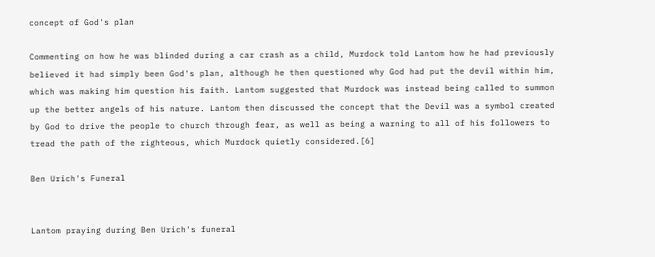concept of God's plan

Commenting on how he was blinded during a car crash as a child, Murdock told Lantom how he had previously believed it had simply been God's plan, although he then questioned why God had put the devil within him, which was making him question his faith. Lantom suggested that Murdock was instead being called to summon up the better angels of his nature. Lantom then discussed the concept that the Devil was a symbol created by God to drive the people to church through fear, as well as being a warning to all of his followers to tread the path of the righteous, which Murdock quietly considered.[6]

Ben Urich's Funeral


Lantom praying during Ben Urich's funeral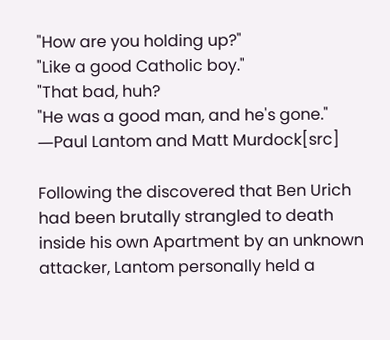"How are you holding up?"
"Like a good Catholic boy."
"That bad, huh?
"He was a good man, and he's gone."
―Paul Lantom and Matt Murdock[src]

Following the discovered that Ben Urich had been brutally strangled to death inside his own Apartment by an unknown attacker, Lantom personally held a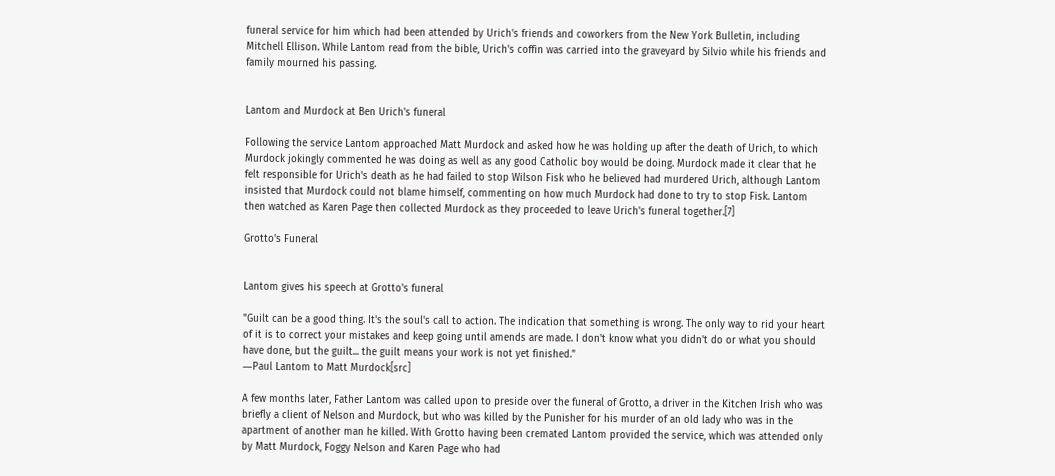funeral service for him which had been attended by Urich's friends and coworkers from the New York Bulletin, including Mitchell Ellison. While Lantom read from the bible, Urich's coffin was carried into the graveyard by Silvio while his friends and family mourned his passing.


Lantom and Murdock at Ben Urich's funeral

Following the service Lantom approached Matt Murdock and asked how he was holding up after the death of Urich, to which Murdock jokingly commented he was doing as well as any good Catholic boy would be doing. Murdock made it clear that he felt responsible for Urich's death as he had failed to stop Wilson Fisk who he believed had murdered Urich, although Lantom insisted that Murdock could not blame himself, commenting on how much Murdock had done to try to stop Fisk. Lantom then watched as Karen Page then collected Murdock as they proceeded to leave Urich's funeral together.[7]

Grotto's Funeral


Lantom gives his speech at Grotto's funeral

"Guilt can be a good thing. It's the soul's call to action. The indication that something is wrong. The only way to rid your heart of it is to correct your mistakes and keep going until amends are made. I don't know what you didn't do or what you should have done, but the guilt... the guilt means your work is not yet finished."
―Paul Lantom to Matt Murdock[src]

A few months later, Father Lantom was called upon to preside over the funeral of Grotto, a driver in the Kitchen Irish who was briefly a client of Nelson and Murdock, but who was killed by the Punisher for his murder of an old lady who was in the apartment of another man he killed. With Grotto having been cremated Lantom provided the service, which was attended only by Matt Murdock, Foggy Nelson and Karen Page who had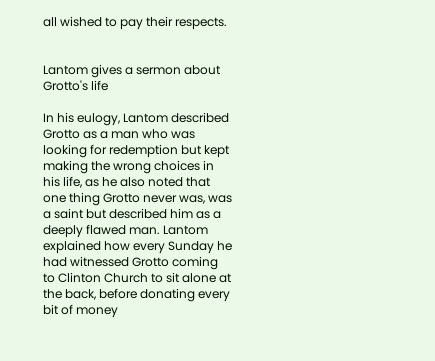all wished to pay their respects.


Lantom gives a sermon about Grotto's life

In his eulogy, Lantom described Grotto as a man who was looking for redemption but kept making the wrong choices in his life, as he also noted that one thing Grotto never was, was a saint but described him as a deeply flawed man. Lantom explained how every Sunday he had witnessed Grotto coming to Clinton Church to sit alone at the back, before donating every bit of money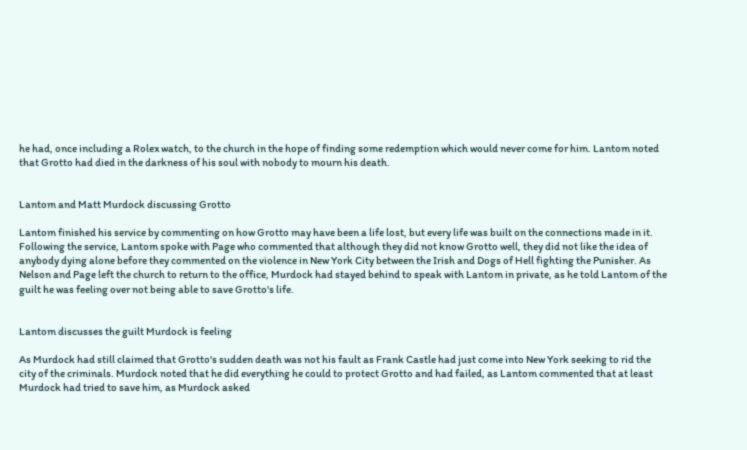he had, once including a Rolex watch, to the church in the hope of finding some redemption which would never come for him. Lantom noted that Grotto had died in the darkness of his soul with nobody to mourn his death.


Lantom and Matt Murdock discussing Grotto

Lantom finished his service by commenting on how Grotto may have been a life lost, but every life was built on the connections made in it. Following the service, Lantom spoke with Page who commented that although they did not know Grotto well, they did not like the idea of anybody dying alone before they commented on the violence in New York City between the Irish and Dogs of Hell fighting the Punisher. As Nelson and Page left the church to return to the office, Murdock had stayed behind to speak with Lantom in private, as he told Lantom of the guilt he was feeling over not being able to save Grotto's life.


Lantom discusses the guilt Murdock is feeling

As Murdock had still claimed that Grotto's sudden death was not his fault as Frank Castle had just come into New York seeking to rid the city of the criminals. Murdock noted that he did everything he could to protect Grotto and had failed, as Lantom commented that at least Murdock had tried to save him, as Murdock asked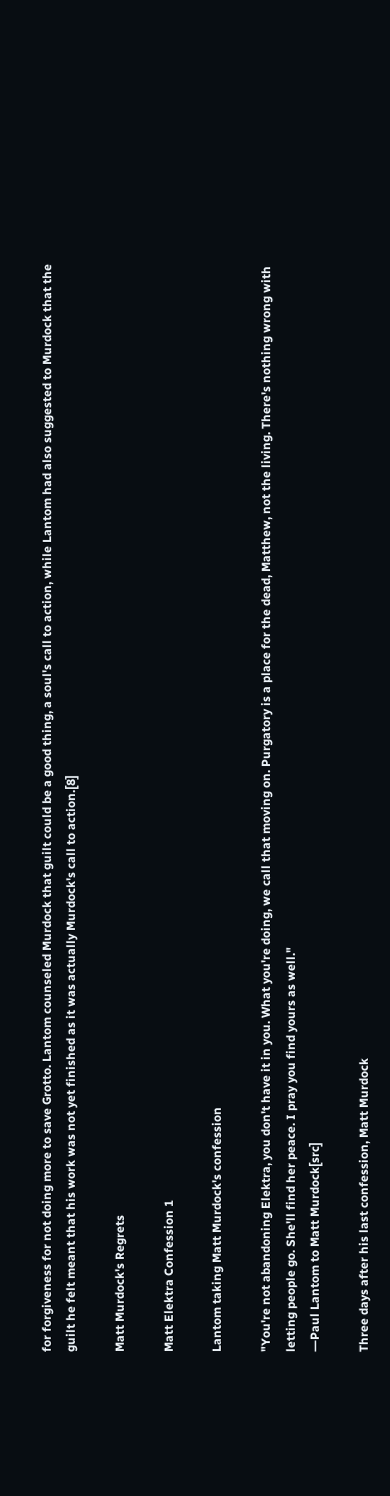for forgiveness for not doing more to save Grotto. Lantom counseled Murdock that guilt could be a good thing, a soul's call to action, while Lantom had also suggested to Murdock that the guilt he felt meant that his work was not yet finished as it was actually Murdock's call to action.[8]

Matt Murdock's Regrets

Matt Elektra Confession 1

Lantom taking Matt Murdock's confession

"You're not abandoning Elektra, you don't have it in you. What you're doing, we call that moving on. Purgatory is a place for the dead, Matthew, not the living. There's nothing wrong with letting people go. She'll find her peace. I pray you find yours as well."
―Paul Lantom to Matt Murdock[src]

Three days after his last confession, Matt Murdock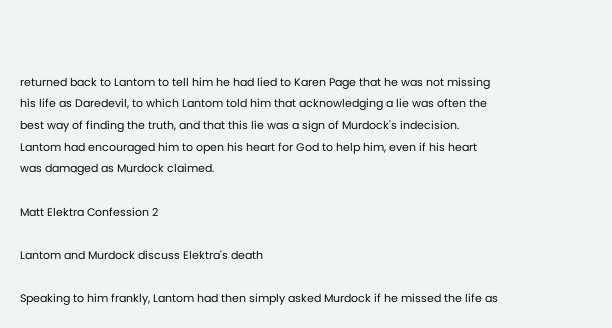returned back to Lantom to tell him he had lied to Karen Page that he was not missing his life as Daredevil, to which Lantom told him that acknowledging a lie was often the best way of finding the truth, and that this lie was a sign of Murdock's indecision. Lantom had encouraged him to open his heart for God to help him, even if his heart was damaged as Murdock claimed.

Matt Elektra Confession 2

Lantom and Murdock discuss Elektra's death

Speaking to him frankly, Lantom had then simply asked Murdock if he missed the life as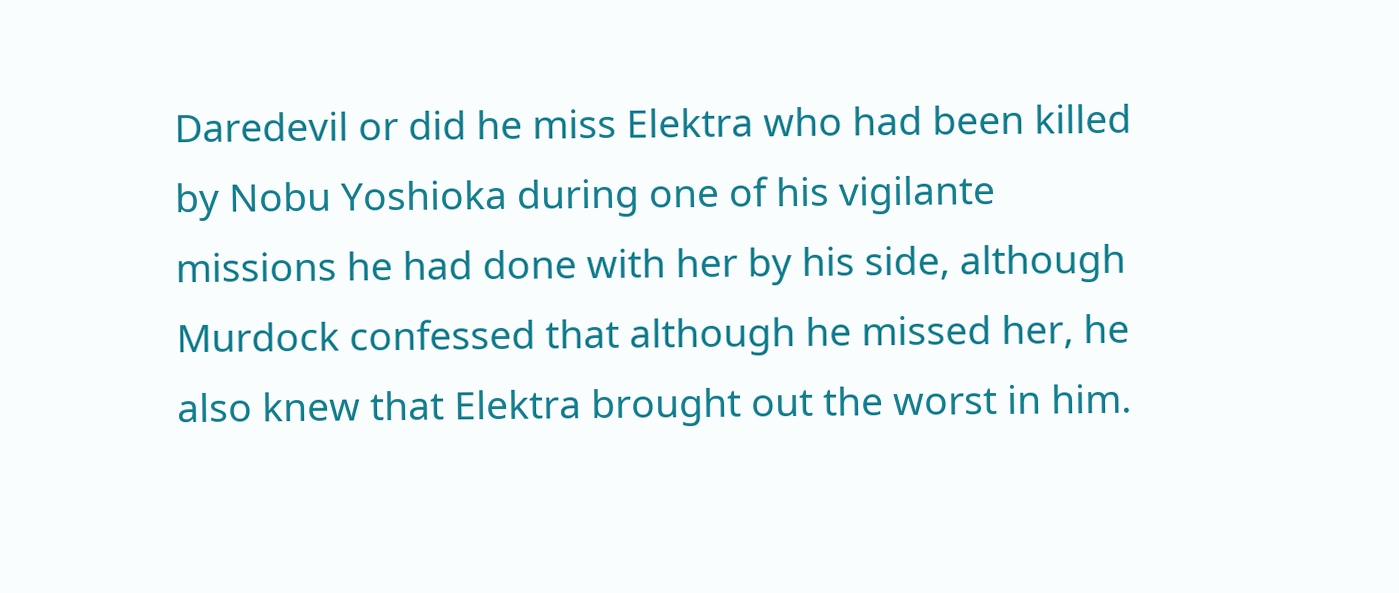Daredevil or did he miss Elektra who had been killed by Nobu Yoshioka during one of his vigilante missions he had done with her by his side, although Murdock confessed that although he missed her, he also knew that Elektra brought out the worst in him.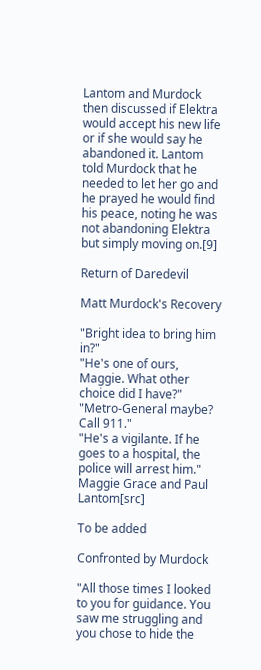Lantom and Murdock then discussed if Elektra would accept his new life or if she would say he abandoned it. Lantom told Murdock that he needed to let her go and he prayed he would find his peace, noting he was not abandoning Elektra but simply moving on.[9]

Return of Daredevil

Matt Murdock's Recovery

"Bright idea to bring him in?"
"He's one of ours, Maggie. What other choice did I have?"
"Metro-General maybe? Call 911."
"He's a vigilante. If he goes to a hospital, the police will arrest him."
Maggie Grace and Paul Lantom[src]

To be added

Confronted by Murdock

"All those times I looked to you for guidance. You saw me struggling and you chose to hide the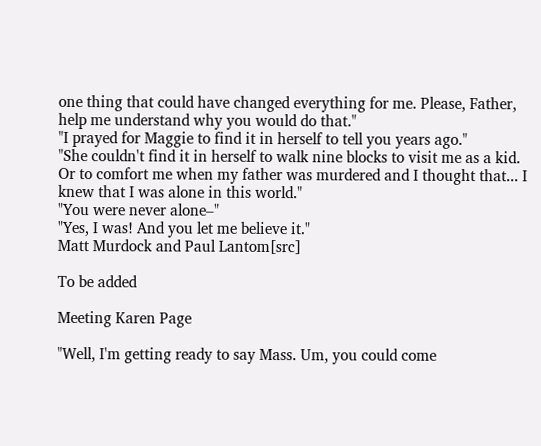one thing that could have changed everything for me. Please, Father, help me understand why you would do that."
"I prayed for Maggie to find it in herself to tell you years ago."
"She couldn't find it in herself to walk nine blocks to visit me as a kid. Or to comfort me when my father was murdered and I thought that... I knew that I was alone in this world."
"You were never alone–"
"Yes, I was! And you let me believe it."
Matt Murdock and Paul Lantom[src]

To be added

Meeting Karen Page

"Well, I'm getting ready to say Mass. Um, you could come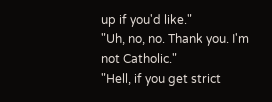up if you'd like."
"Uh, no, no. Thank you. I'm not Catholic."
"Hell, if you get strict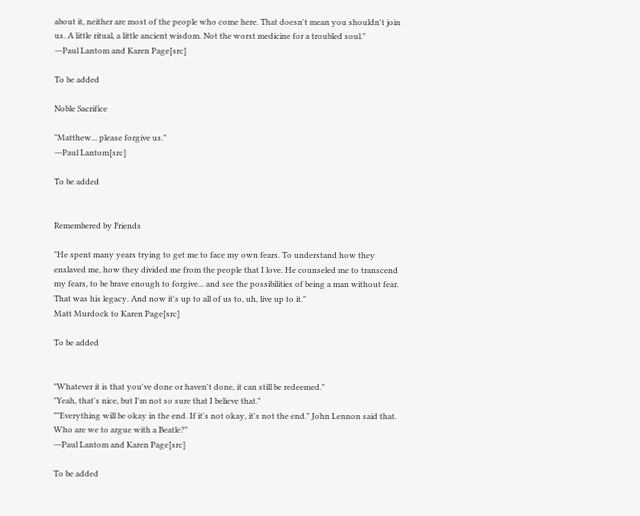about it, neither are most of the people who come here. That doesn't mean you shouldn't join us. A little ritual, a little ancient wisdom. Not the worst medicine for a troubled soul."
―Paul Lantom and Karen Page[src]

To be added

Noble Sacrifice

"Matthew... please forgive us."
―Paul Lantom[src]

To be added


Remembered by Friends

"He spent many years trying to get me to face my own fears. To understand how they enslaved me, how they divided me from the people that I love. He counseled me to transcend my fears, to be brave enough to forgive... and see the possibilities of being a man without fear. That was his legacy. And now it's up to all of us to, uh, live up to it."
Matt Murdock to Karen Page[src]

To be added


"Whatever it is that you've done or haven't done, it can still be redeemed."
"Yeah, that's nice, but I'm not so sure that I believe that."
""Everything will be okay in the end. If it's not okay, it's not the end." John Lennon said that. Who are we to argue with a Beatle?"
―Paul Lantom and Karen Page[src]

To be added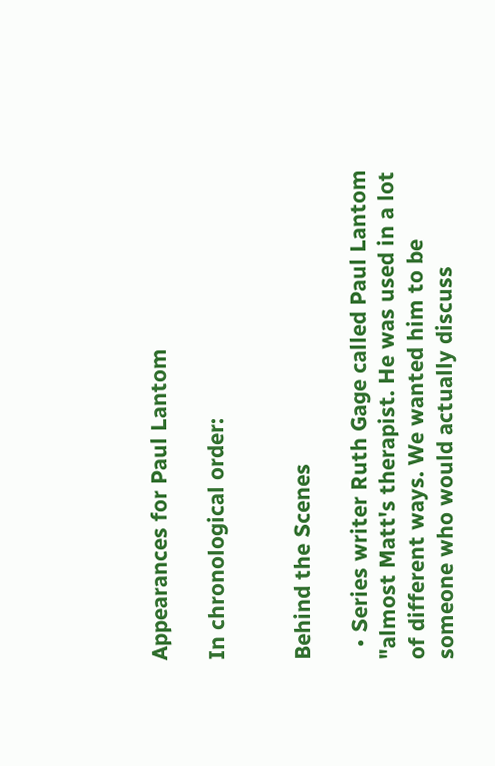Appearances for Paul Lantom

In chronological order:


Behind the Scenes

  • Series writer Ruth Gage called Paul Lantom "almost Matt's therapist. He was used in a lot of different ways. We wanted him to be someone who would actually discuss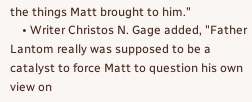the things Matt brought to him."
    • Writer Christos N. Gage added, "Father Lantom really was supposed to be a catalyst to force Matt to question his own view on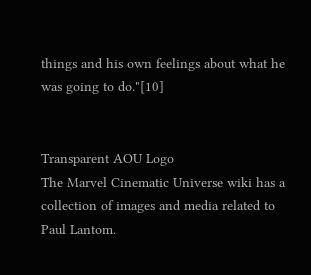things and his own feelings about what he was going to do."[10]


Transparent AOU Logo
The Marvel Cinematic Universe wiki has a collection of images and media related to Paul Lantom.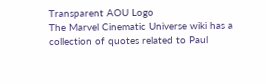Transparent AOU Logo
The Marvel Cinematic Universe wiki has a collection of quotes related to Paul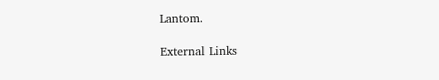Lantom.

External Links